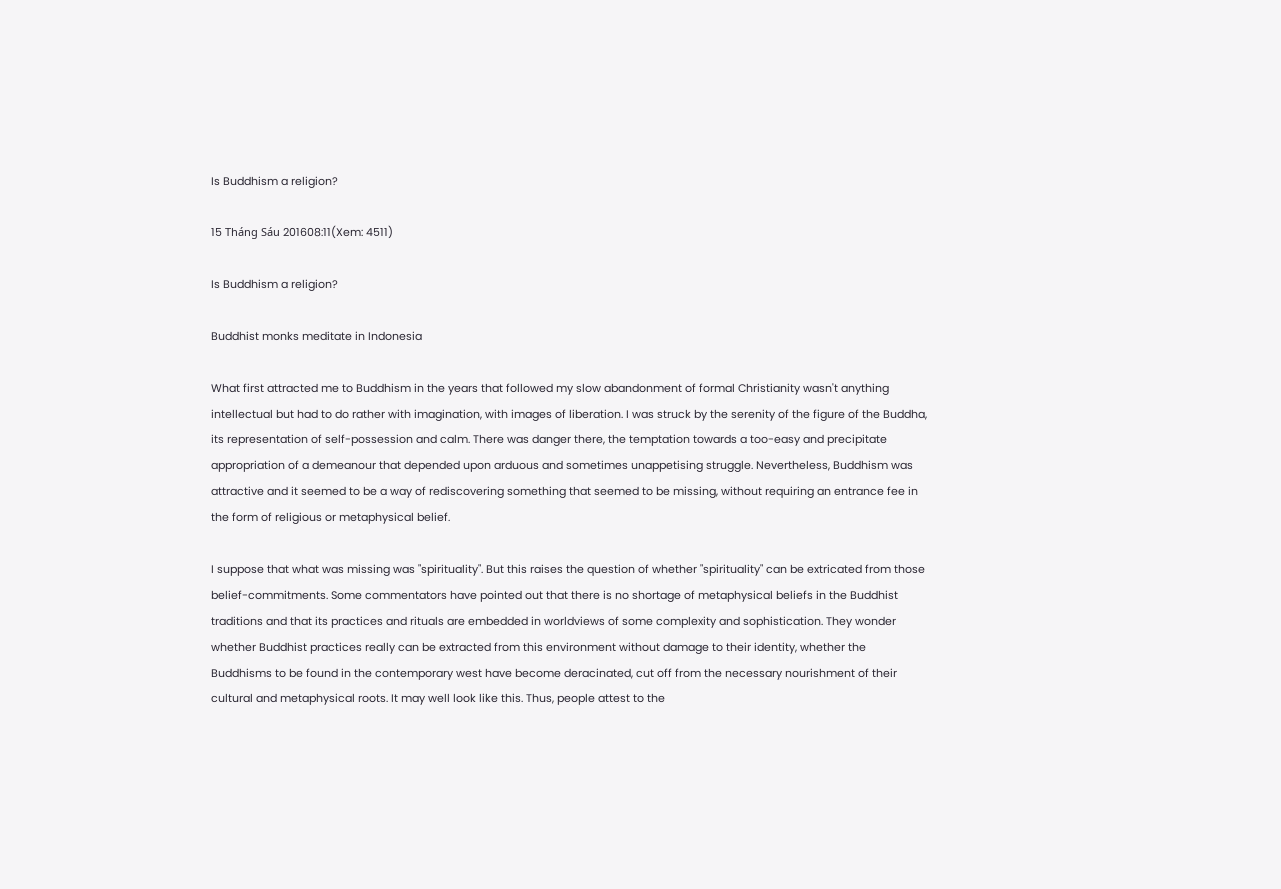Is Buddhism a religion?

15 Tháng Sáu 201608:11(Xem: 4511)

Is Buddhism a religion?

Buddhist monks meditate in Indonesia

What first attracted me to Buddhism in the years that followed my slow abandonment of formal Christianity wasn't anything intellectual but had to do rather with imagination, with images of liberation. I was struck by the serenity of the figure of the Buddha, its representation of self-possession and calm. There was danger there, the temptation towards a too-easy and precipitate appropriation of a demeanour that depended upon arduous and sometimes unappetising struggle. Nevertheless, Buddhism was attractive and it seemed to be a way of rediscovering something that seemed to be missing, without requiring an entrance fee in the form of religious or metaphysical belief.

I suppose that what was missing was "spirituality". But this raises the question of whether "spirituality" can be extricated from those belief-commitments. Some commentators have pointed out that there is no shortage of metaphysical beliefs in the Buddhist traditions and that its practices and rituals are embedded in worldviews of some complexity and sophistication. They wonder whether Buddhist practices really can be extracted from this environment without damage to their identity, whether the Buddhisms to be found in the contemporary west have become deracinated, cut off from the necessary nourishment of their cultural and metaphysical roots. It may well look like this. Thus, people attest to the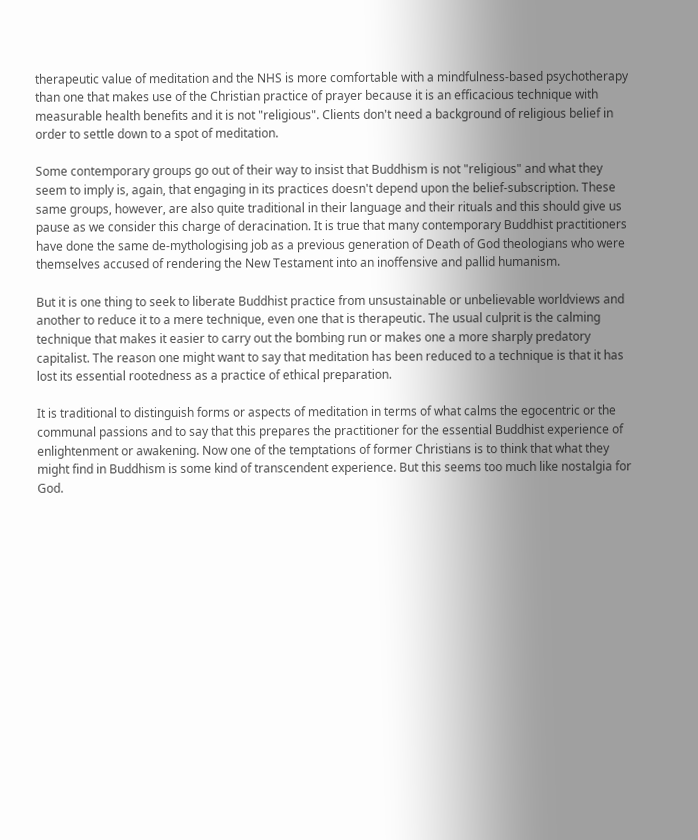therapeutic value of meditation and the NHS is more comfortable with a mindfulness-based psychotherapy than one that makes use of the Christian practice of prayer because it is an efficacious technique with measurable health benefits and it is not "religious". Clients don't need a background of religious belief in order to settle down to a spot of meditation.

Some contemporary groups go out of their way to insist that Buddhism is not "religious" and what they seem to imply is, again, that engaging in its practices doesn't depend upon the belief-subscription. These same groups, however, are also quite traditional in their language and their rituals and this should give us pause as we consider this charge of deracination. It is true that many contemporary Buddhist practitioners have done the same de-mythologising job as a previous generation of Death of God theologians who were themselves accused of rendering the New Testament into an inoffensive and pallid humanism.

But it is one thing to seek to liberate Buddhist practice from unsustainable or unbelievable worldviews and another to reduce it to a mere technique, even one that is therapeutic. The usual culprit is the calming technique that makes it easier to carry out the bombing run or makes one a more sharply predatory capitalist. The reason one might want to say that meditation has been reduced to a technique is that it has lost its essential rootedness as a practice of ethical preparation.

It is traditional to distinguish forms or aspects of meditation in terms of what calms the egocentric or the communal passions and to say that this prepares the practitioner for the essential Buddhist experience of enlightenment or awakening. Now one of the temptations of former Christians is to think that what they might find in Buddhism is some kind of transcendent experience. But this seems too much like nostalgia for God.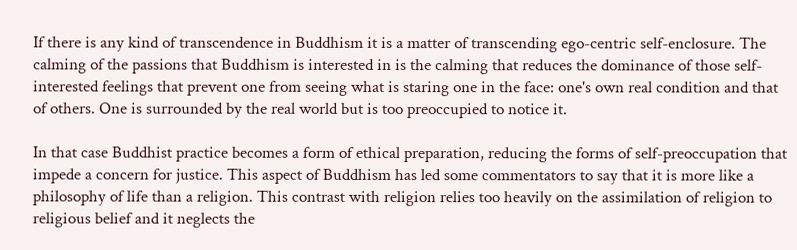If there is any kind of transcendence in Buddhism it is a matter of transcending ego-centric self-enclosure. The calming of the passions that Buddhism is interested in is the calming that reduces the dominance of those self-interested feelings that prevent one from seeing what is staring one in the face: one's own real condition and that of others. One is surrounded by the real world but is too preoccupied to notice it.

In that case Buddhist practice becomes a form of ethical preparation, reducing the forms of self-preoccupation that impede a concern for justice. This aspect of Buddhism has led some commentators to say that it is more like a philosophy of life than a religion. This contrast with religion relies too heavily on the assimilation of religion to religious belief and it neglects the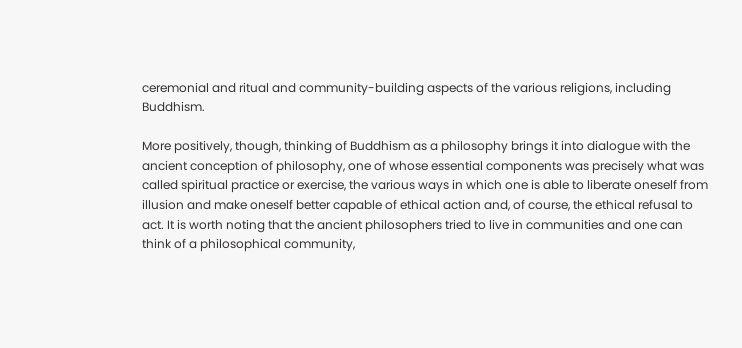ceremonial and ritual and community-building aspects of the various religions, including Buddhism.

More positively, though, thinking of Buddhism as a philosophy brings it into dialogue with the ancient conception of philosophy, one of whose essential components was precisely what was called spiritual practice or exercise, the various ways in which one is able to liberate oneself from illusion and make oneself better capable of ethical action and, of course, the ethical refusal to act. It is worth noting that the ancient philosophers tried to live in communities and one can think of a philosophical community,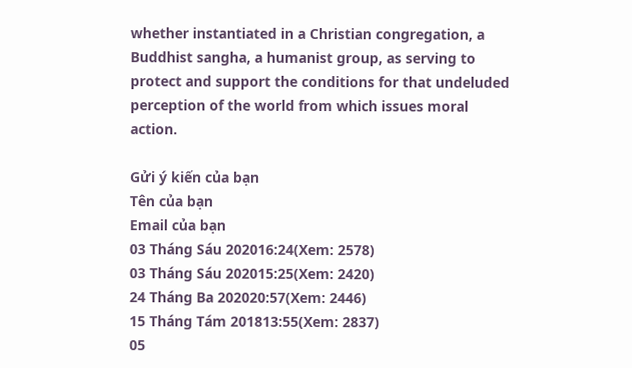whether instantiated in a Christian congregation, a Buddhist sangha, a humanist group, as serving to protect and support the conditions for that undeluded perception of the world from which issues moral action.

Gửi ý kiến của bạn
Tên của bạn
Email của bạn
03 Tháng Sáu 202016:24(Xem: 2578)
03 Tháng Sáu 202015:25(Xem: 2420)
24 Tháng Ba 202020:57(Xem: 2446)
15 Tháng Tám 201813:55(Xem: 2837)
05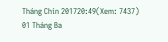Tháng Chín 201720:49(Xem: 7437)
01 Tháng Ba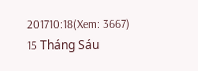201710:18(Xem: 3667)
15 Tháng Sáu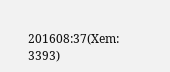201608:37(Xem: 3393)